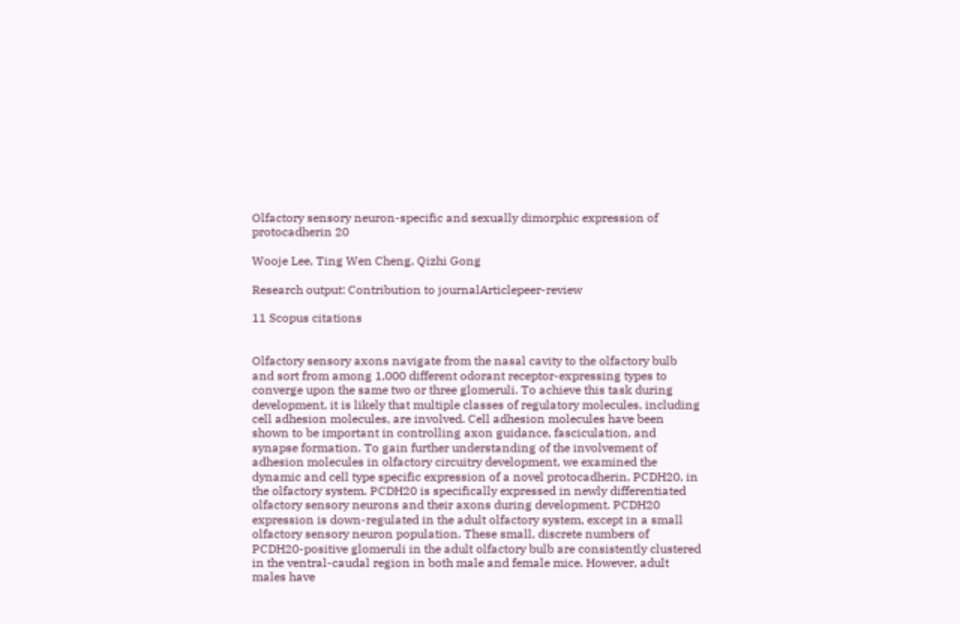Olfactory sensory neuron-specific and sexually dimorphic expression of protocadherin 20

Wooje Lee, Ting Wen Cheng, Qizhi Gong

Research output: Contribution to journalArticlepeer-review

11 Scopus citations


Olfactory sensory axons navigate from the nasal cavity to the olfactory bulb and sort from among 1,000 different odorant receptor-expressing types to converge upon the same two or three glomeruli. To achieve this task during development, it is likely that multiple classes of regulatory molecules, including cell adhesion molecules, are involved. Cell adhesion molecules have been shown to be important in controlling axon guidance, fasciculation, and synapse formation. To gain further understanding of the involvement of adhesion molecules in olfactory circuitry development, we examined the dynamic and cell type specific expression of a novel protocadherin, PCDH20, in the olfactory system. PCDH20 is specifically expressed in newly differentiated olfactory sensory neurons and their axons during development. PCDH20 expression is down-regulated in the adult olfactory system, except in a small olfactory sensory neuron population. These small, discrete numbers of PCDH20-positive glomeruli in the adult olfactory bulb are consistently clustered in the ventral-caudal region in both male and female mice. However, adult males have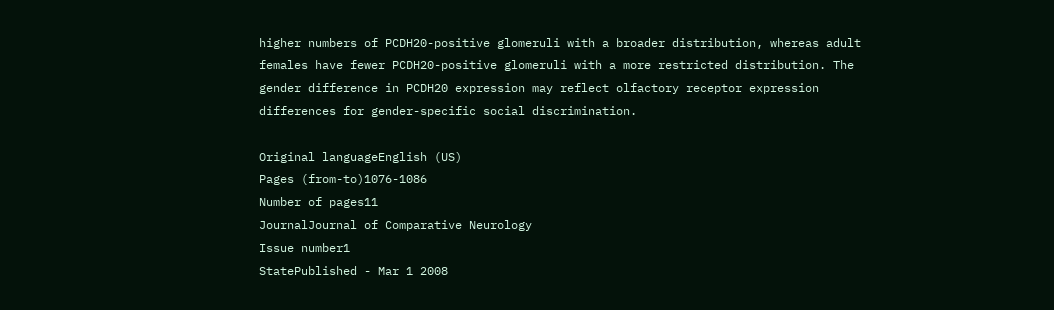higher numbers of PCDH20-positive glomeruli with a broader distribution, whereas adult females have fewer PCDH20-positive glomeruli with a more restricted distribution. The gender difference in PCDH20 expression may reflect olfactory receptor expression differences for gender-specific social discrimination.

Original languageEnglish (US)
Pages (from-to)1076-1086
Number of pages11
JournalJournal of Comparative Neurology
Issue number1
StatePublished - Mar 1 2008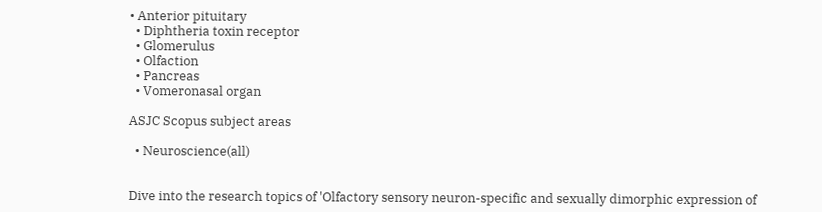• Anterior pituitary
  • Diphtheria toxin receptor
  • Glomerulus
  • Olfaction
  • Pancreas
  • Vomeronasal organ

ASJC Scopus subject areas

  • Neuroscience(all)


Dive into the research topics of 'Olfactory sensory neuron-specific and sexually dimorphic expression of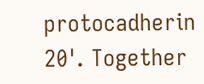protocadherin 20'. Together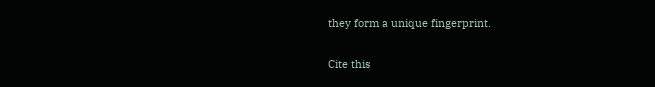they form a unique fingerprint.

Cite this